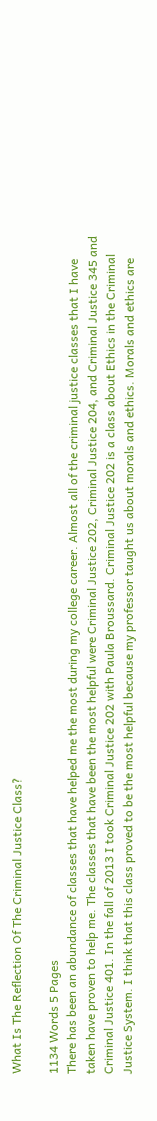What Is The Reflection Of The Criminal Justice Class?

1134 Words 5 Pages
There has been an abundance of classes that have helped me the most during my college career. Almost all of the criminal justice classes that I have taken have proven to help me. The classes that have been the most helpful were Criminal Justice 202, Criminal Justice 204, and Criminal Justice 345 and Criminal Justice 401. In the fall of 2013 I took Criminal Justice 202 with Paula Broussard. Criminal Justice 202 is a class about Ethics in the Criminal Justice System. I think that this class proved to be the most helpful because my professor taught us about morals and ethics. Morals and ethics are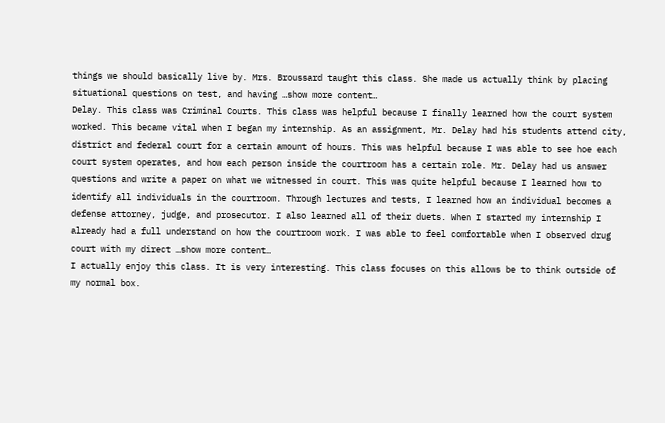things we should basically live by. Mrs. Broussard taught this class. She made us actually think by placing situational questions on test, and having …show more content…
Delay. This class was Criminal Courts. This class was helpful because I finally learned how the court system worked. This became vital when I began my internship. As an assignment, Mr. Delay had his students attend city, district and federal court for a certain amount of hours. This was helpful because I was able to see hoe each court system operates, and how each person inside the courtroom has a certain role. Mr. Delay had us answer questions and write a paper on what we witnessed in court. This was quite helpful because I learned how to identify all individuals in the courtroom. Through lectures and tests, I learned how an individual becomes a defense attorney, judge, and prosecutor. I also learned all of their duets. When I started my internship I already had a full understand on how the courtroom work. I was able to feel comfortable when I observed drug court with my direct …show more content…
I actually enjoy this class. It is very interesting. This class focuses on this allows be to think outside of my normal box.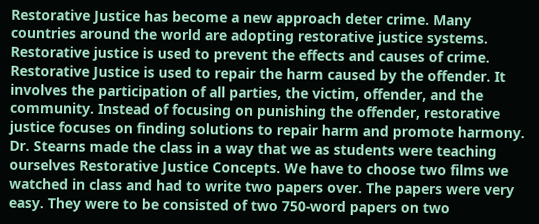Restorative Justice has become a new approach deter crime. Many countries around the world are adopting restorative justice systems. Restorative justice is used to prevent the effects and causes of crime. Restorative Justice is used to repair the harm caused by the offender. It involves the participation of all parties, the victim, offender, and the community. Instead of focusing on punishing the offender, restorative justice focuses on finding solutions to repair harm and promote harmony. Dr. Stearns made the class in a way that we as students were teaching ourselves Restorative Justice Concepts. We have to choose two films we watched in class and had to write two papers over. The papers were very easy. They were to be consisted of two 750-word papers on two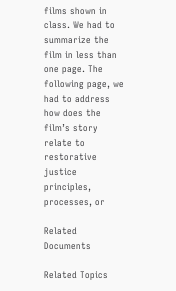films shown in class. We had to summarize the film in less than one page. The following page, we had to address how does the film’s story relate to restorative justice principles, processes, or

Related Documents

Related Topics